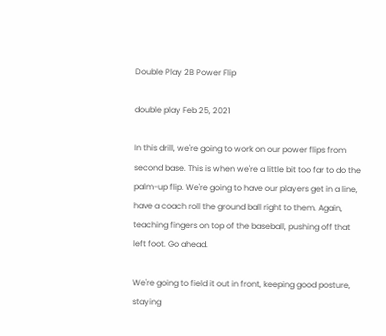Double Play 2B Power Flip

double play Feb 25, 2021

In this drill, we're going to work on our power flips from second base. This is when we're a little bit too far to do the palm-up flip. We're going to have our players get in a line, have a coach roll the ground ball right to them. Again, teaching fingers on top of the baseball, pushing off that left foot. Go ahead.

We're going to field it out in front, keeping good posture, staying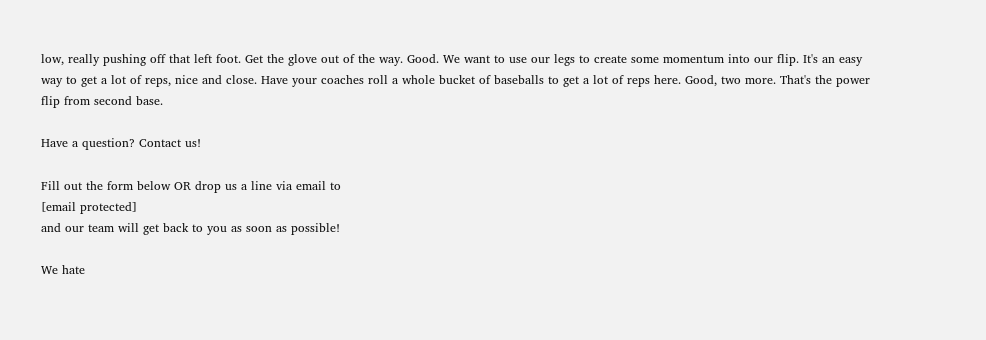low, really pushing off that left foot. Get the glove out of the way. Good. We want to use our legs to create some momentum into our flip. It's an easy way to get a lot of reps, nice and close. Have your coaches roll a whole bucket of baseballs to get a lot of reps here. Good, two more. That's the power flip from second base.

Have a question? Contact us!

Fill out the form below OR drop us a line via email to
[email protected]
and our team will get back to you as soon as possible!

We hate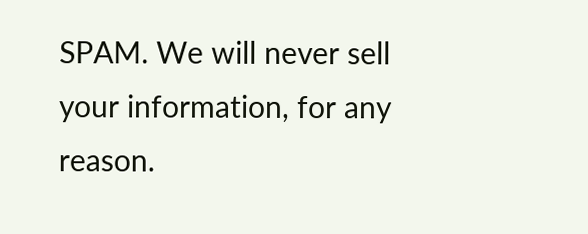SPAM. We will never sell your information, for any reason.